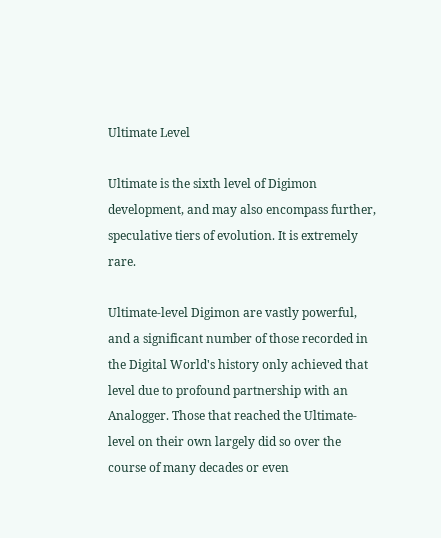Ultimate Level

Ultimate is the sixth level of Digimon development, and may also encompass further, speculative tiers of evolution. It is extremely rare.

Ultimate-level Digimon are vastly powerful, and a significant number of those recorded in the Digital World's history only achieved that level due to profound partnership with an Analogger. Those that reached the Ultimate-level on their own largely did so over the course of many decades or even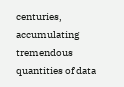centuries, accumulating tremendous quantities of data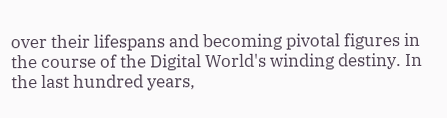over their lifespans and becoming pivotal figures in the course of the Digital World's winding destiny. In the last hundred years,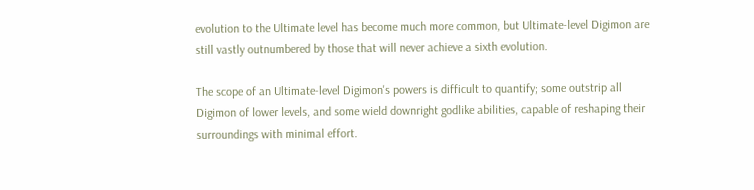evolution to the Ultimate level has become much more common, but Ultimate-level Digimon are still vastly outnumbered by those that will never achieve a sixth evolution.

The scope of an Ultimate-level Digimon's powers is difficult to quantify; some outstrip all Digimon of lower levels, and some wield downright godlike abilities, capable of reshaping their surroundings with minimal effort.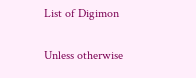List of Digimon

Unless otherwise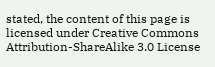stated, the content of this page is licensed under Creative Commons Attribution-ShareAlike 3.0 License